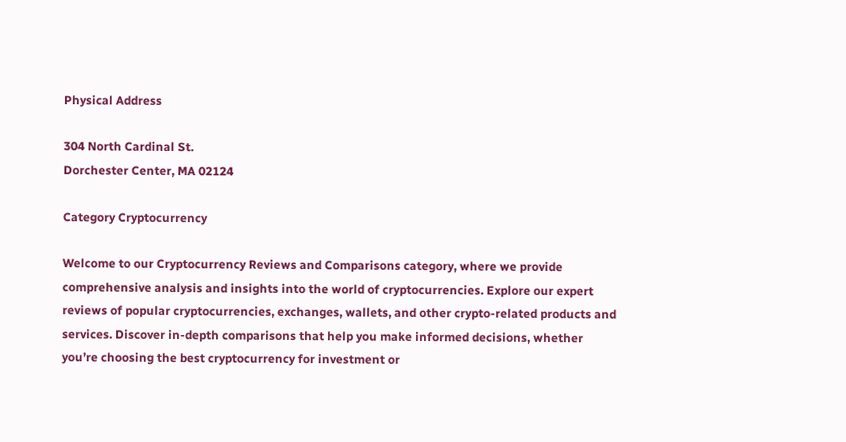Physical Address

304 North Cardinal St.
Dorchester Center, MA 02124

Category Cryptocurrency

Welcome to our Cryptocurrency Reviews and Comparisons category, where we provide comprehensive analysis and insights into the world of cryptocurrencies. Explore our expert reviews of popular cryptocurrencies, exchanges, wallets, and other crypto-related products and services. Discover in-depth comparisons that help you make informed decisions, whether you’re choosing the best cryptocurrency for investment or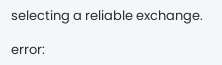selecting a reliable exchange.

error: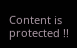Content is protected !!